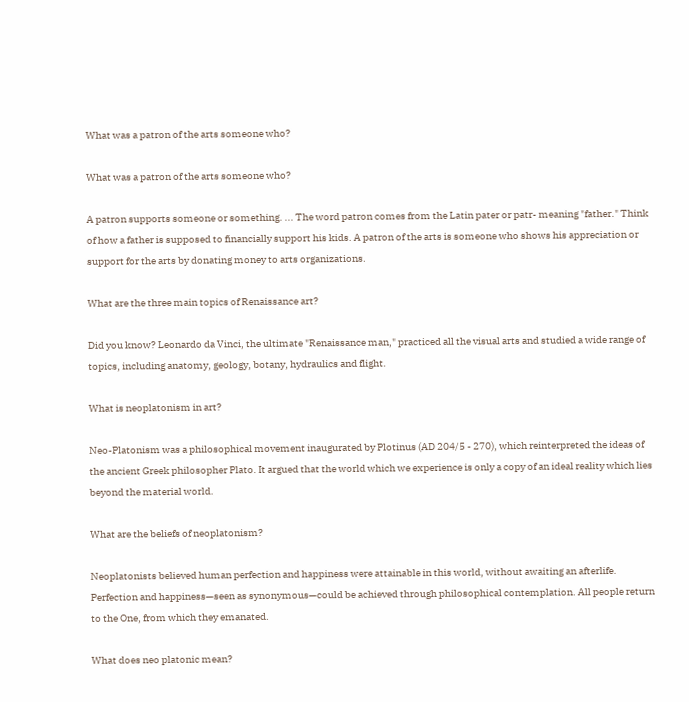What was a patron of the arts someone who?

What was a patron of the arts someone who?

A patron supports someone or something. ... The word patron comes from the Latin pater or patr- meaning "father." Think of how a father is supposed to financially support his kids. A patron of the arts is someone who shows his appreciation or support for the arts by donating money to arts organizations.

What are the three main topics of Renaissance art?

Did you know? Leonardo da Vinci, the ultimate "Renaissance man," practiced all the visual arts and studied a wide range of topics, including anatomy, geology, botany, hydraulics and flight.

What is neoplatonism in art?

Neo-Platonism was a philosophical movement inaugurated by Plotinus (AD 204/5 - 270), which reinterpreted the ideas of the ancient Greek philosopher Plato. It argued that the world which we experience is only a copy of an ideal reality which lies beyond the material world.

What are the beliefs of neoplatonism?

Neoplatonists believed human perfection and happiness were attainable in this world, without awaiting an afterlife. Perfection and happiness—seen as synonymous—could be achieved through philosophical contemplation. All people return to the One, from which they emanated.

What does neo platonic mean?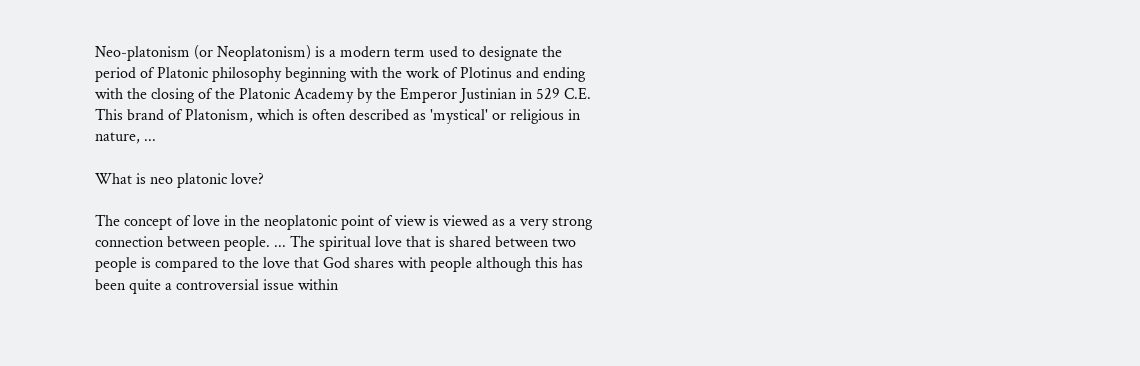Neo-platonism (or Neoplatonism) is a modern term used to designate the period of Platonic philosophy beginning with the work of Plotinus and ending with the closing of the Platonic Academy by the Emperor Justinian in 529 C.E. This brand of Platonism, which is often described as 'mystical' or religious in nature, ...

What is neo platonic love?

The concept of love in the neoplatonic point of view is viewed as a very strong connection between people. ... The spiritual love that is shared between two people is compared to the love that God shares with people although this has been quite a controversial issue within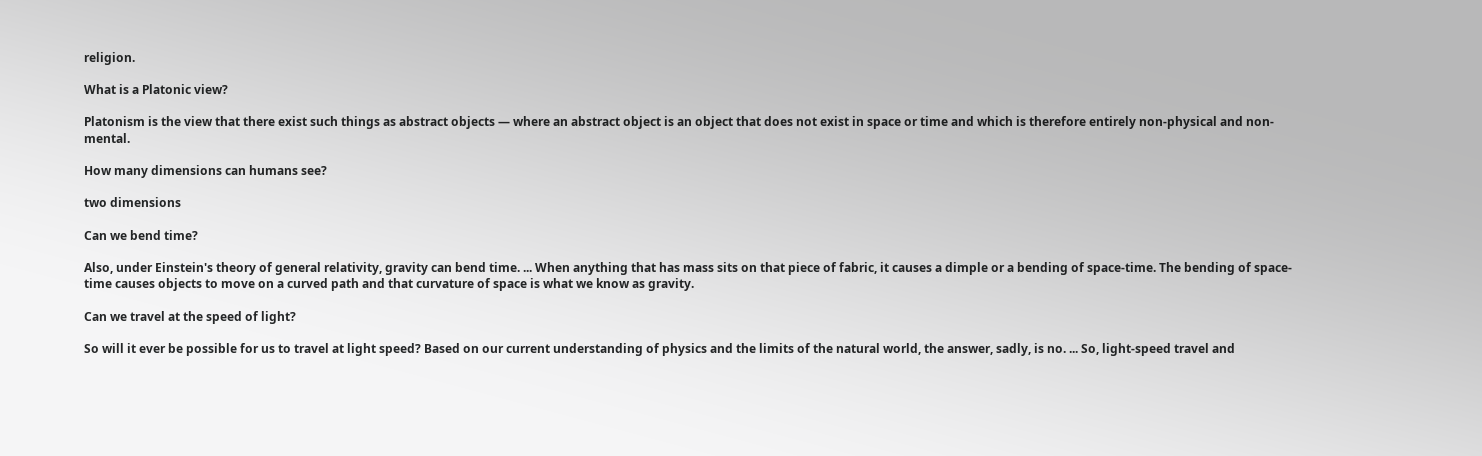religion.

What is a Platonic view?

Platonism is the view that there exist such things as abstract objects — where an abstract object is an object that does not exist in space or time and which is therefore entirely non-physical and non-mental.

How many dimensions can humans see?

two dimensions

Can we bend time?

Also, under Einstein's theory of general relativity, gravity can bend time. ... When anything that has mass sits on that piece of fabric, it causes a dimple or a bending of space-time. The bending of space-time causes objects to move on a curved path and that curvature of space is what we know as gravity.

Can we travel at the speed of light?

So will it ever be possible for us to travel at light speed? Based on our current understanding of physics and the limits of the natural world, the answer, sadly, is no. ... So, light-speed travel and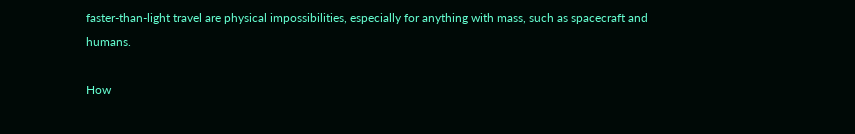faster-than-light travel are physical impossibilities, especially for anything with mass, such as spacecraft and humans.

How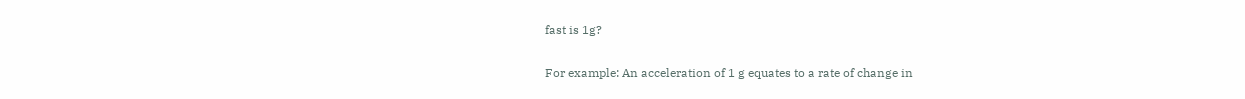fast is 1g?

For example: An acceleration of 1 g equates to a rate of change in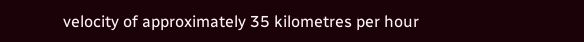velocity of approximately 35 kilometres per hour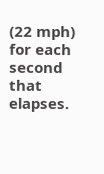(22 mph) for each second that elapses.